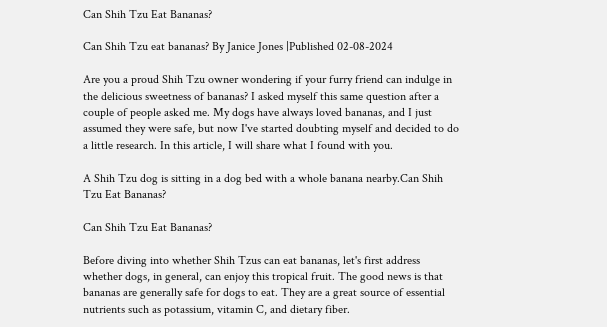Can Shih Tzu Eat Bananas?

Can Shih Tzu eat bananas? By Janice Jones |Published 02-08-2024

Are you a proud Shih Tzu owner wondering if your furry friend can indulge in the delicious sweetness of bananas? I asked myself this same question after a couple of people asked me. My dogs have always loved bananas, and I just assumed they were safe, but now I've started doubting myself and decided to do a little research. In this article, I will share what I found with you.

A Shih Tzu dog is sitting in a dog bed with a whole banana nearby.Can Shih Tzu Eat Bananas?

Can Shih Tzu Eat Bananas?

Before diving into whether Shih Tzus can eat bananas, let's first address whether dogs, in general, can enjoy this tropical fruit. The good news is that bananas are generally safe for dogs to eat. They are a great source of essential nutrients such as potassium, vitamin C, and dietary fiber.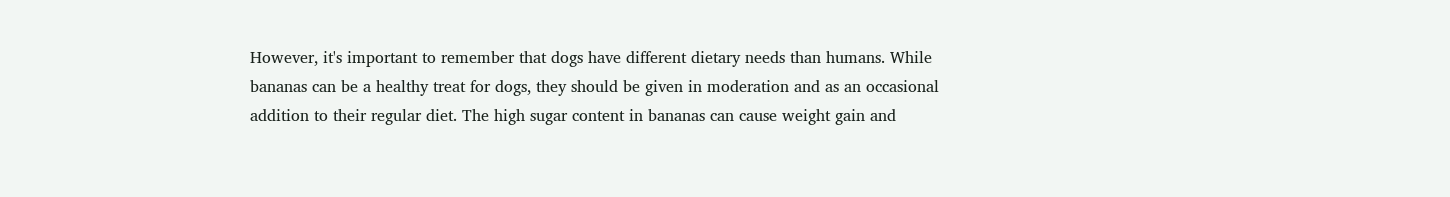However, it's important to remember that dogs have different dietary needs than humans. While bananas can be a healthy treat for dogs, they should be given in moderation and as an occasional addition to their regular diet. The high sugar content in bananas can cause weight gain and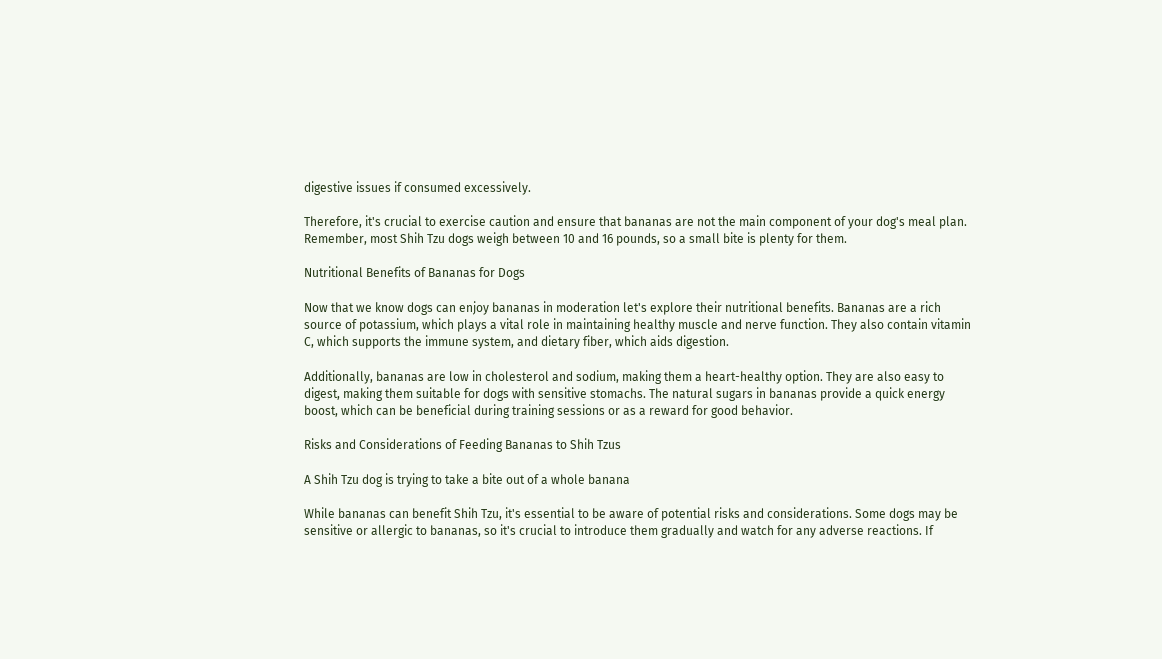digestive issues if consumed excessively.

Therefore, it's crucial to exercise caution and ensure that bananas are not the main component of your dog's meal plan. Remember, most Shih Tzu dogs weigh between 10 and 16 pounds, so a small bite is plenty for them.

Nutritional Benefits of Bananas for Dogs

Now that we know dogs can enjoy bananas in moderation let's explore their nutritional benefits. Bananas are a rich source of potassium, which plays a vital role in maintaining healthy muscle and nerve function. They also contain vitamin C, which supports the immune system, and dietary fiber, which aids digestion.

Additionally, bananas are low in cholesterol and sodium, making them a heart-healthy option. They are also easy to digest, making them suitable for dogs with sensitive stomachs. The natural sugars in bananas provide a quick energy boost, which can be beneficial during training sessions or as a reward for good behavior.

Risks and Considerations of Feeding Bananas to Shih Tzus

A Shih Tzu dog is trying to take a bite out of a whole banana

While bananas can benefit Shih Tzu, it's essential to be aware of potential risks and considerations. Some dogs may be sensitive or allergic to bananas, so it's crucial to introduce them gradually and watch for any adverse reactions. If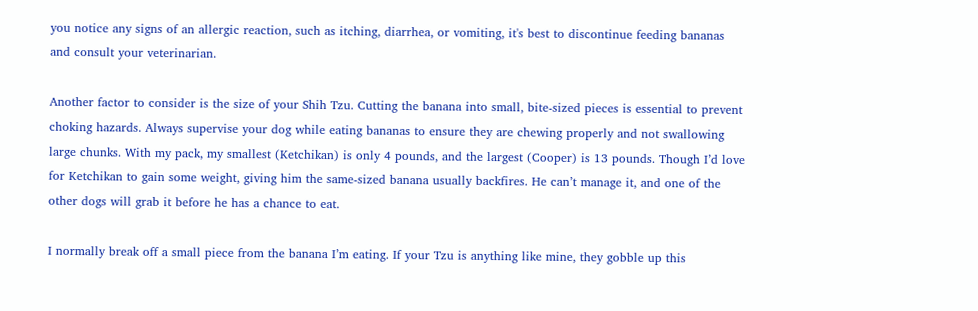you notice any signs of an allergic reaction, such as itching, diarrhea, or vomiting, it's best to discontinue feeding bananas and consult your veterinarian.

Another factor to consider is the size of your Shih Tzu. Cutting the banana into small, bite-sized pieces is essential to prevent choking hazards. Always supervise your dog while eating bananas to ensure they are chewing properly and not swallowing large chunks. With my pack, my smallest (Ketchikan) is only 4 pounds, and the largest (Cooper) is 13 pounds. Though I’d love for Ketchikan to gain some weight, giving him the same-sized banana usually backfires. He can’t manage it, and one of the other dogs will grab it before he has a chance to eat.

I normally break off a small piece from the banana I’m eating. If your Tzu is anything like mine, they gobble up this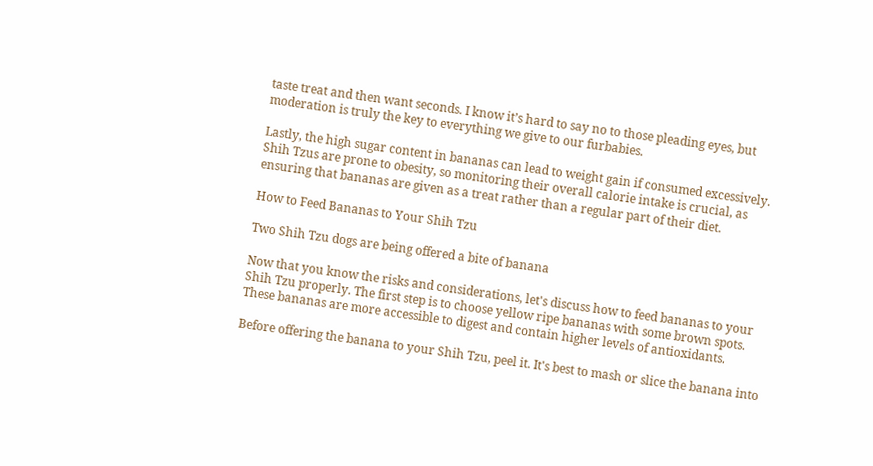taste treat and then want seconds. I know it’s hard to say no to those pleading eyes, but moderation is truly the key to everything we give to our furbabies.

Lastly, the high sugar content in bananas can lead to weight gain if consumed excessively. Shih Tzus are prone to obesity, so monitoring their overall calorie intake is crucial, as ensuring that bananas are given as a treat rather than a regular part of their diet.

How to Feed Bananas to Your Shih Tzu

Two Shih Tzu dogs are being offered a bite of banana

Now that you know the risks and considerations, let's discuss how to feed bananas to your Shih Tzu properly. The first step is to choose yellow ripe bananas with some brown spots. These bananas are more accessible to digest and contain higher levels of antioxidants.

Before offering the banana to your Shih Tzu, peel it. It's best to mash or slice the banana into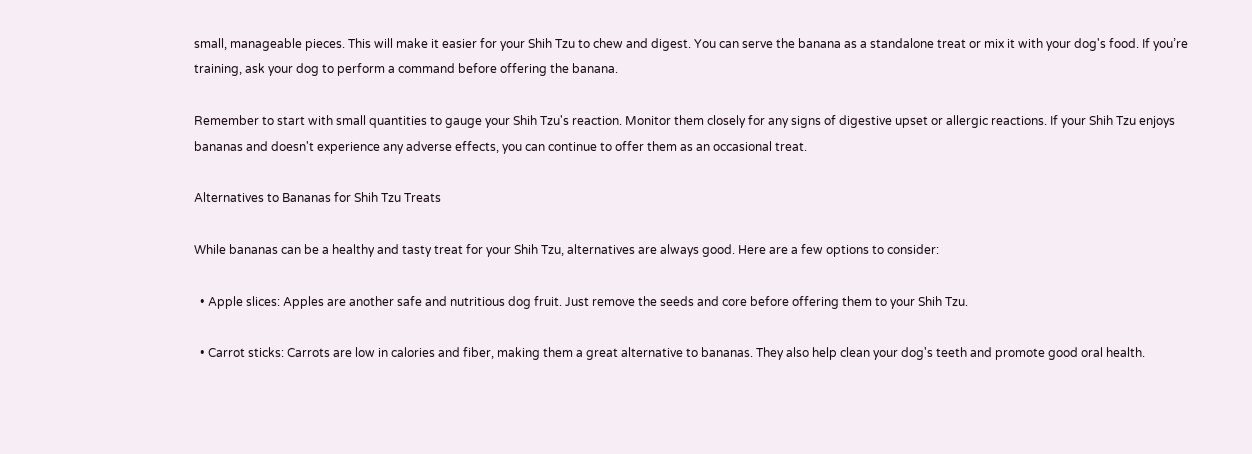small, manageable pieces. This will make it easier for your Shih Tzu to chew and digest. You can serve the banana as a standalone treat or mix it with your dog's food. If you’re training, ask your dog to perform a command before offering the banana.

Remember to start with small quantities to gauge your Shih Tzu's reaction. Monitor them closely for any signs of digestive upset or allergic reactions. If your Shih Tzu enjoys bananas and doesn't experience any adverse effects, you can continue to offer them as an occasional treat.

Alternatives to Bananas for Shih Tzu Treats

While bananas can be a healthy and tasty treat for your Shih Tzu, alternatives are always good. Here are a few options to consider:

  • Apple slices: Apples are another safe and nutritious dog fruit. Just remove the seeds and core before offering them to your Shih Tzu.

  • Carrot sticks: Carrots are low in calories and fiber, making them a great alternative to bananas. They also help clean your dog's teeth and promote good oral health.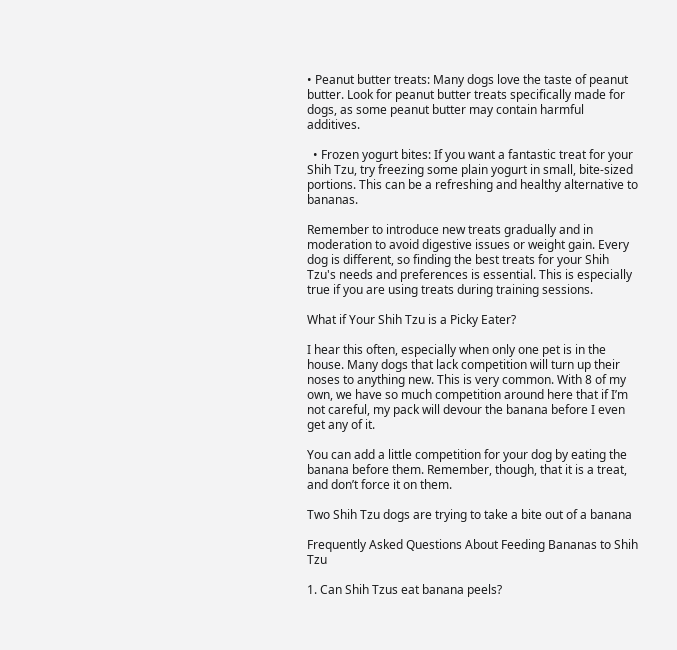• Peanut butter treats: Many dogs love the taste of peanut butter. Look for peanut butter treats specifically made for dogs, as some peanut butter may contain harmful additives.

  • Frozen yogurt bites: If you want a fantastic treat for your Shih Tzu, try freezing some plain yogurt in small, bite-sized portions. This can be a refreshing and healthy alternative to bananas.

Remember to introduce new treats gradually and in moderation to avoid digestive issues or weight gain. Every dog is different, so finding the best treats for your Shih Tzu's needs and preferences is essential. This is especially true if you are using treats during training sessions.

What if Your Shih Tzu is a Picky Eater?

I hear this often, especially when only one pet is in the house. Many dogs that lack competition will turn up their noses to anything new. This is very common. With 8 of my own, we have so much competition around here that if I’m not careful, my pack will devour the banana before I even get any of it.

You can add a little competition for your dog by eating the banana before them. Remember, though, that it is a treat, and don’t force it on them.

Two Shih Tzu dogs are trying to take a bite out of a banana

Frequently Asked Questions About Feeding Bananas to Shih Tzu

1. Can Shih Tzus eat banana peels?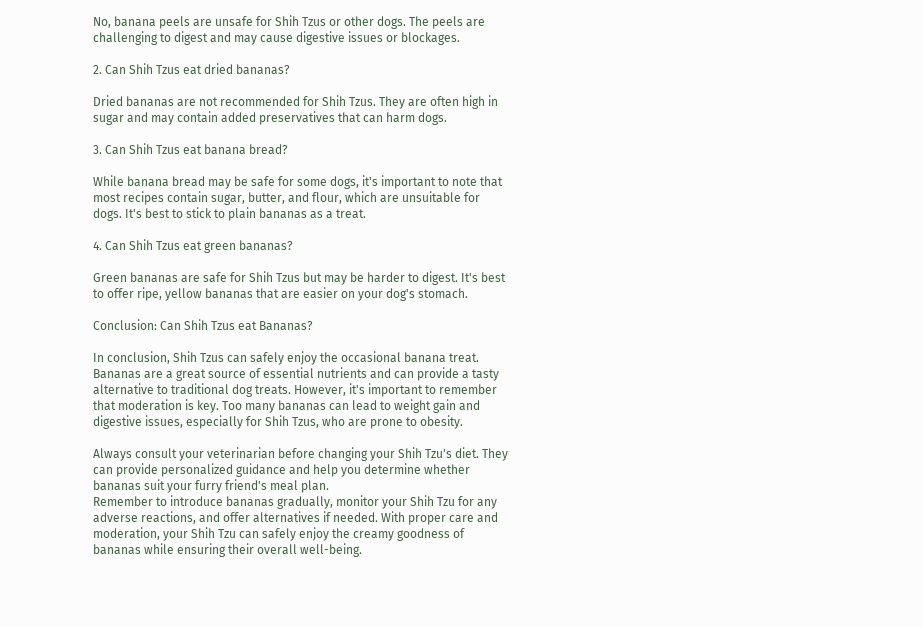No, banana peels are unsafe for Shih Tzus or other dogs. The peels are challenging to digest and may cause digestive issues or blockages.

2. Can Shih Tzus eat dried bananas?

Dried bananas are not recommended for Shih Tzus. They are often high in sugar and may contain added preservatives that can harm dogs.

3. Can Shih Tzus eat banana bread?

While banana bread may be safe for some dogs, it's important to note that most recipes contain sugar, butter, and flour, which are unsuitable for dogs. It's best to stick to plain bananas as a treat.

4. Can Shih Tzus eat green bananas?

Green bananas are safe for Shih Tzus but may be harder to digest. It's best to offer ripe, yellow bananas that are easier on your dog's stomach.

Conclusion: Can Shih Tzus eat Bananas?

In conclusion, Shih Tzus can safely enjoy the occasional banana treat. Bananas are a great source of essential nutrients and can provide a tasty alternative to traditional dog treats. However, it's important to remember that moderation is key. Too many bananas can lead to weight gain and digestive issues, especially for Shih Tzus, who are prone to obesity.

Always consult your veterinarian before changing your Shih Tzu's diet. They can provide personalized guidance and help you determine whether bananas suit your furry friend's meal plan.
Remember to introduce bananas gradually, monitor your Shih Tzu for any adverse reactions, and offer alternatives if needed. With proper care and moderation, your Shih Tzu can safely enjoy the creamy goodness of bananas while ensuring their overall well-being.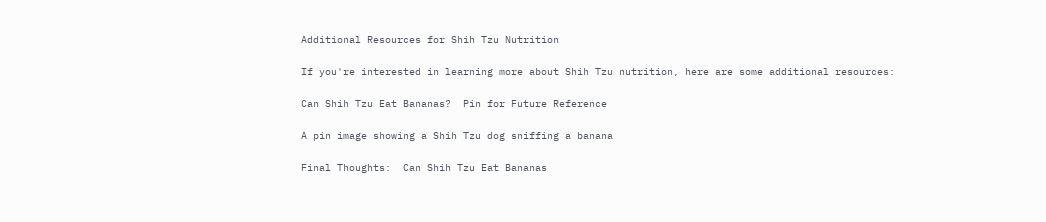Additional Resources for Shih Tzu Nutrition

If you're interested in learning more about Shih Tzu nutrition, here are some additional resources:

Can Shih Tzu Eat Bananas?  Pin for Future Reference

A pin image showing a Shih Tzu dog sniffing a banana

Final Thoughts:  Can Shih Tzu Eat Bananas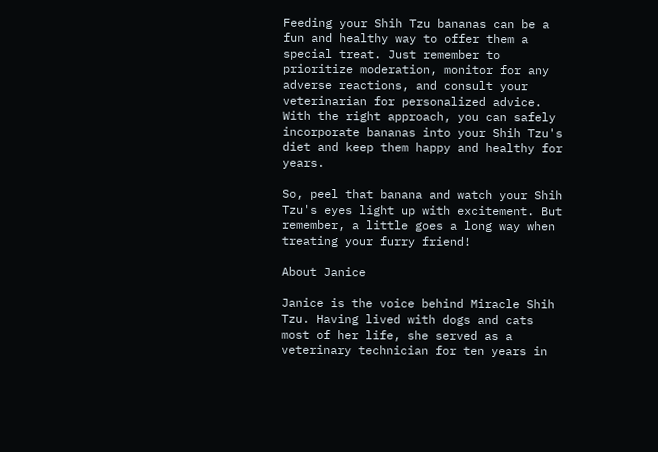Feeding your Shih Tzu bananas can be a fun and healthy way to offer them a special treat. Just remember to prioritize moderation, monitor for any adverse reactions, and consult your veterinarian for personalized advice. With the right approach, you can safely incorporate bananas into your Shih Tzu's diet and keep them happy and healthy for years.

So, peel that banana and watch your Shih Tzu's eyes light up with excitement. But remember, a little goes a long way when treating your furry friend!

About Janice

Janice is the voice behind Miracle Shih Tzu. Having lived with dogs and cats most of her life, she served as a veterinary technician for ten years in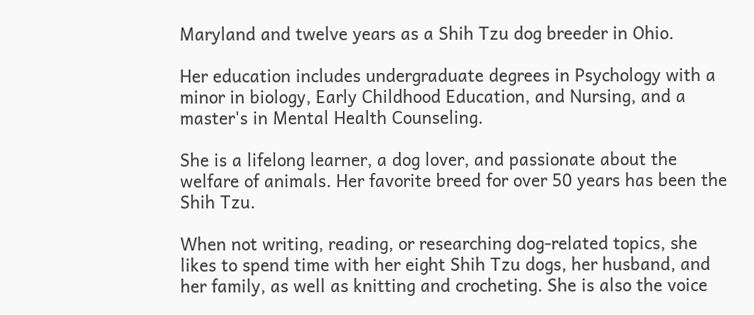Maryland and twelve years as a Shih Tzu dog breeder in Ohio.

Her education includes undergraduate degrees in Psychology with a minor in biology, Early Childhood Education, and Nursing, and a master's in Mental Health Counseling.

She is a lifelong learner, a dog lover, and passionate about the welfare of animals. Her favorite breed for over 50 years has been the Shih Tzu.

When not writing, reading, or researching dog-related topics, she likes to spend time with her eight Shih Tzu dogs, her husband, and her family, as well as knitting and crocheting. She is also the voice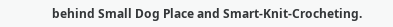behind Small Dog Place and Smart-Knit-Crocheting.